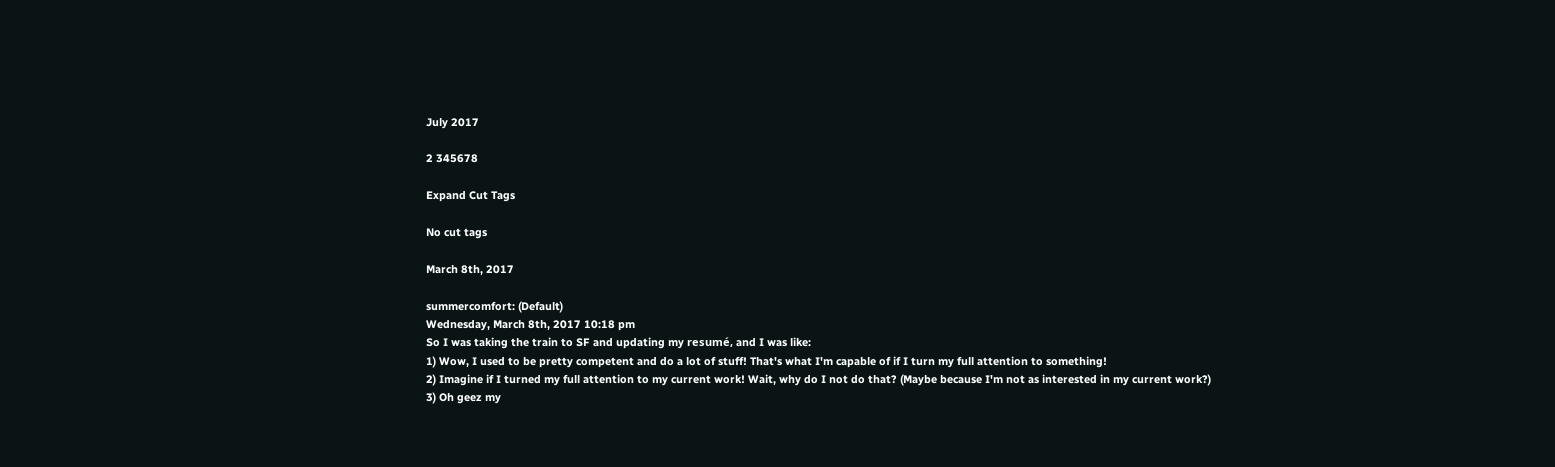July 2017

2 345678

Expand Cut Tags

No cut tags

March 8th, 2017

summercomfort: (Default)
Wednesday, March 8th, 2017 10:18 pm
So I was taking the train to SF and updating my resumé, and I was like:
1) Wow, I used to be pretty competent and do a lot of stuff! That's what I'm capable of if I turn my full attention to something!
2) Imagine if I turned my full attention to my current work! Wait, why do I not do that? (Maybe because I'm not as interested in my current work?)
3) Oh geez my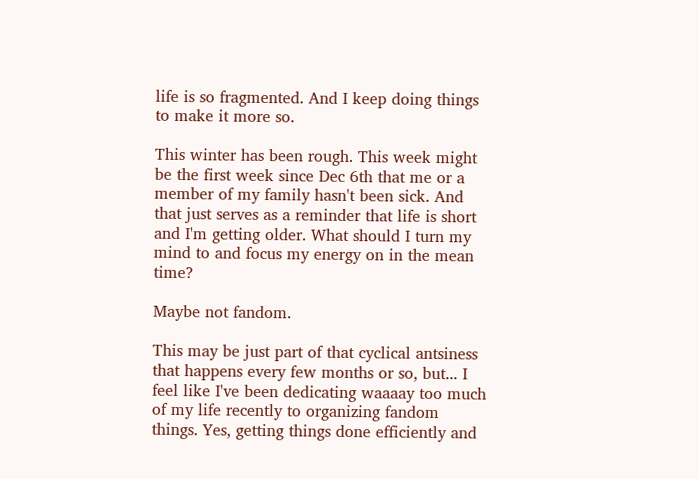life is so fragmented. And I keep doing things to make it more so.

This winter has been rough. This week might be the first week since Dec 6th that me or a member of my family hasn't been sick. And that just serves as a reminder that life is short and I'm getting older. What should I turn my mind to and focus my energy on in the mean time?

Maybe not fandom.

This may be just part of that cyclical antsiness that happens every few months or so, but... I feel like I've been dedicating waaaay too much of my life recently to organizing fandom things. Yes, getting things done efficiently and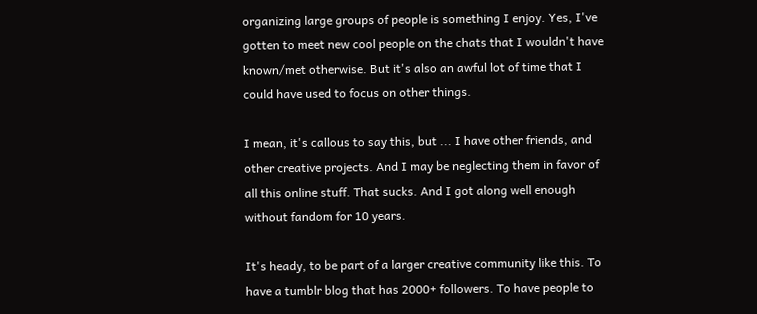organizing large groups of people is something I enjoy. Yes, I've gotten to meet new cool people on the chats that I wouldn't have known/met otherwise. But it's also an awful lot of time that I could have used to focus on other things.

I mean, it's callous to say this, but ... I have other friends, and other creative projects. And I may be neglecting them in favor of all this online stuff. That sucks. And I got along well enough without fandom for 10 years.

It's heady, to be part of a larger creative community like this. To have a tumblr blog that has 2000+ followers. To have people to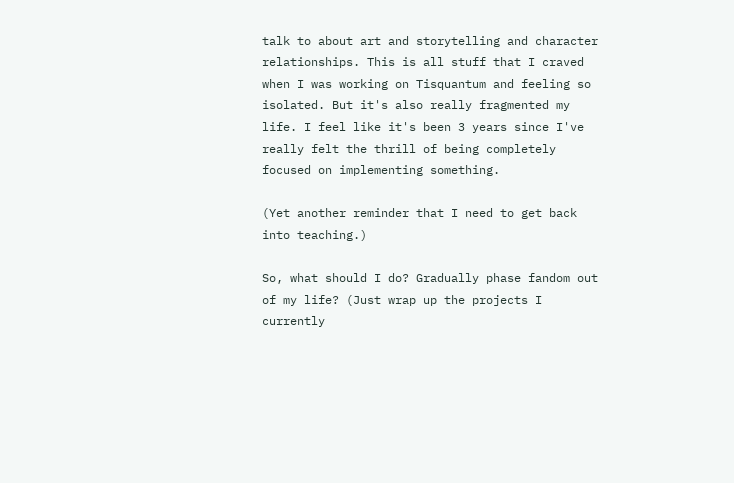talk to about art and storytelling and character relationships. This is all stuff that I craved when I was working on Tisquantum and feeling so isolated. But it's also really fragmented my life. I feel like it's been 3 years since I've really felt the thrill of being completely focused on implementing something.

(Yet another reminder that I need to get back into teaching.)

So, what should I do? Gradually phase fandom out of my life? (Just wrap up the projects I currently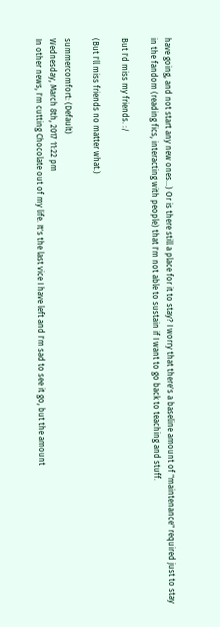have going, and not start any new ones...) Or is there still a place for it to stay? I worry that there's a baseline amount of "maintenance" required just to stay in the fandom (reading fics, interacting with people) that I'm not able to sustain if I want to go back to teaching and stuff.

But I'd miss my friends. :/

(But I'll miss friends no matter what.)

summercomfort: (Default)
Wednesday, March 8th, 2017 11:22 pm
In other news, I'm cutting Chocolate out of my life. It's the last vice I have left and I'm sad to see it go, but the amount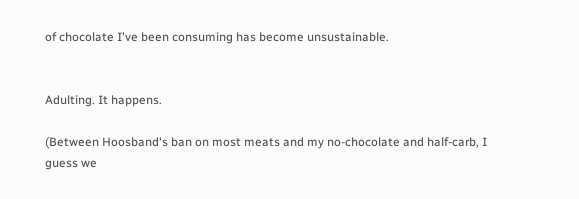of chocolate I've been consuming has become unsustainable.


Adulting. It happens.

(Between Hoosband's ban on most meats and my no-chocolate and half-carb, I guess we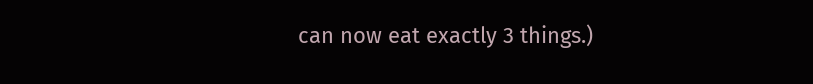can now eat exactly 3 things.)